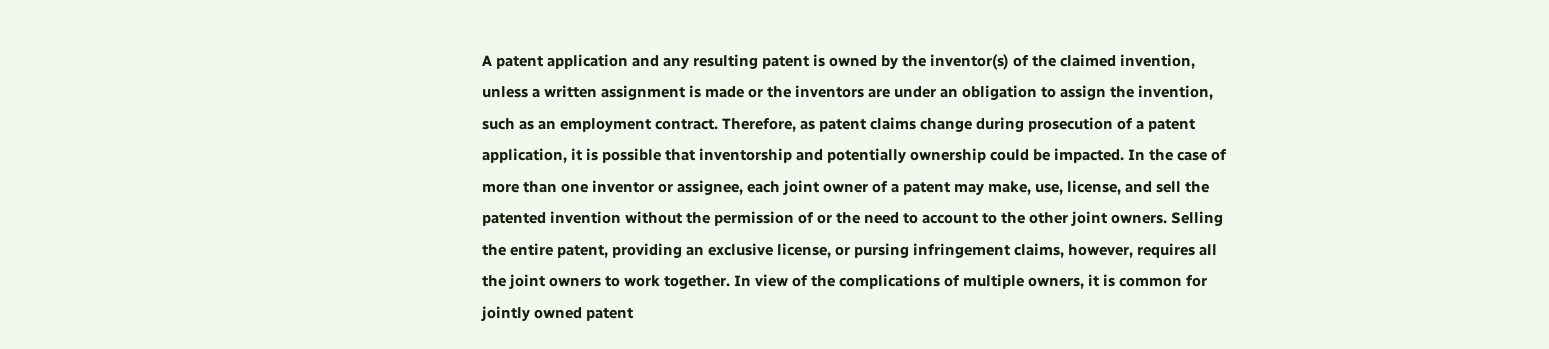A patent application and any resulting patent is owned by the inventor(s) of the claimed invention, unless a written assignment is made or the inventors are under an obligation to assign the invention, such as an employment contract. Therefore, as patent claims change during prosecution of a patent application, it is possible that inventorship and potentially ownership could be impacted. In the case of more than one inventor or assignee, each joint owner of a patent may make, use, license, and sell the patented invention without the permission of or the need to account to the other joint owners. Selling the entire patent, providing an exclusive license, or pursing infringement claims, however, requires all the joint owners to work together. In view of the complications of multiple owners, it is common for jointly owned patent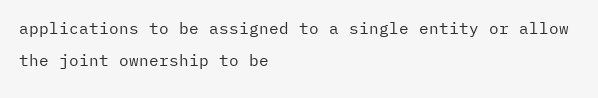applications to be assigned to a single entity or allow the joint ownership to be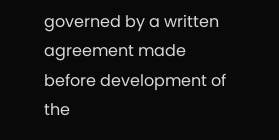governed by a written agreement made before development of the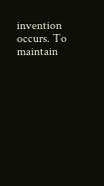invention occurs. To maintain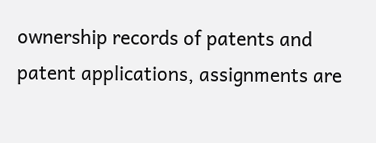ownership records of patents and patent applications, assignments are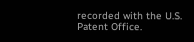recorded with the U.S. Patent Office.